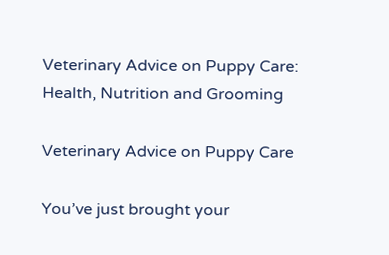Veterinary Advice on Puppy Care: Health, Nutrition and Grooming

Veterinary Advice on Puppy Care

You’ve just brought your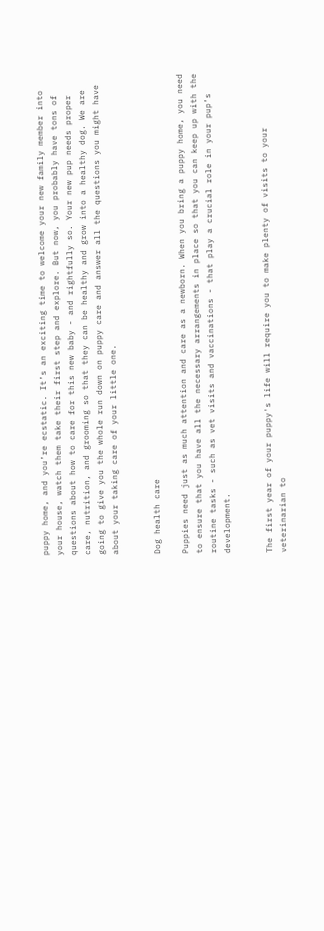puppy home, and you’re ecstatic. It’s an exciting time to welcome your new family member into your house, watch them take their first step and explore. But now, you probably have tons of questions about how to care for this new baby - and rightfully so. Your new pup needs proper care, nutrition, and grooming so that they can be healthy and grow into a healthy dog. We are going to give you the whole run down on puppy care and answer all the questions you might have about your taking care of your little one.


Dog health care

Puppies need just as much attention and care as a newborn. When you bring a puppy home, you need to ensure that you have all the necessary arrangements in place so that you can keep up with the routine tasks - such as vet visits and vaccinations - that play a crucial role in your pup’s development.


The first year of your puppy's life will require you to make plenty of visits to your veterinarian to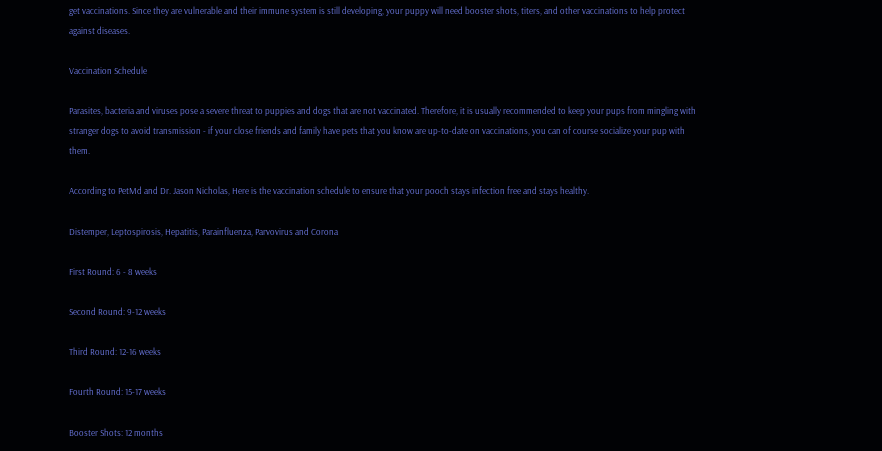get vaccinations. Since they are vulnerable and their immune system is still developing, your puppy will need booster shots, titers, and other vaccinations to help protect against diseases.

Vaccination Schedule

Parasites, bacteria and viruses pose a severe threat to puppies and dogs that are not vaccinated. Therefore, it is usually recommended to keep your pups from mingling with stranger dogs to avoid transmission - if your close friends and family have pets that you know are up-to-date on vaccinations, you can of course socialize your pup with them.

According to PetMd and Dr. Jason Nicholas, Here is the vaccination schedule to ensure that your pooch stays infection free and stays healthy.

Distemper, Leptospirosis, Hepatitis, Parainfluenza, Parvovirus and Corona

First Round: 6 - 8 weeks

Second Round: 9-12 weeks

Third Round: 12-16 weeks

Fourth Round: 15-17 weeks

Booster Shots: 12 months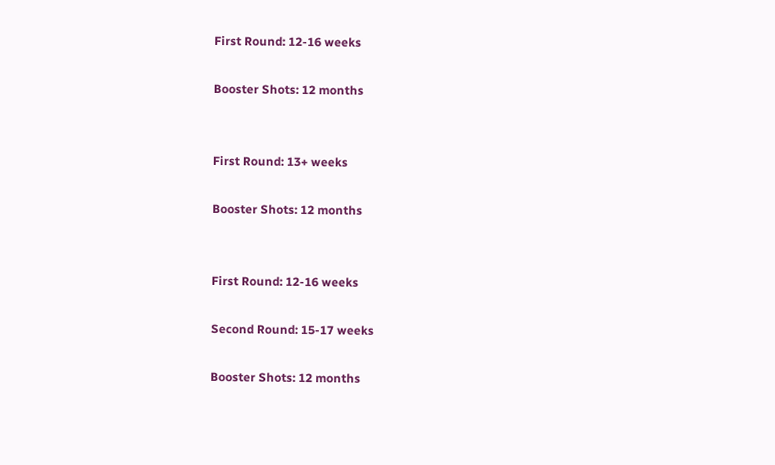First Round: 12-16 weeks

Booster Shots: 12 months


First Round: 13+ weeks

Booster Shots: 12 months


First Round: 12-16 weeks

Second Round: 15-17 weeks

Booster Shots: 12 months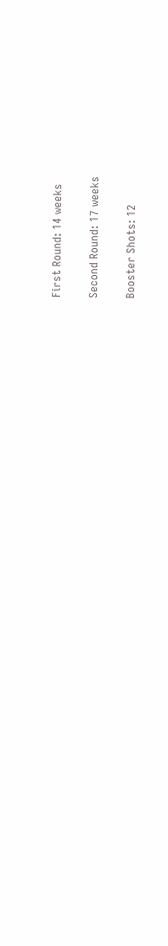First Round: 14 weeks

Second Round: 17 weeks

Booster Shots: 12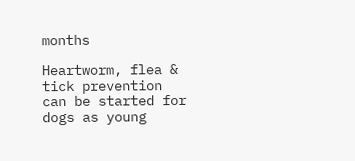months

Heartworm, flea & tick prevention can be started for dogs as young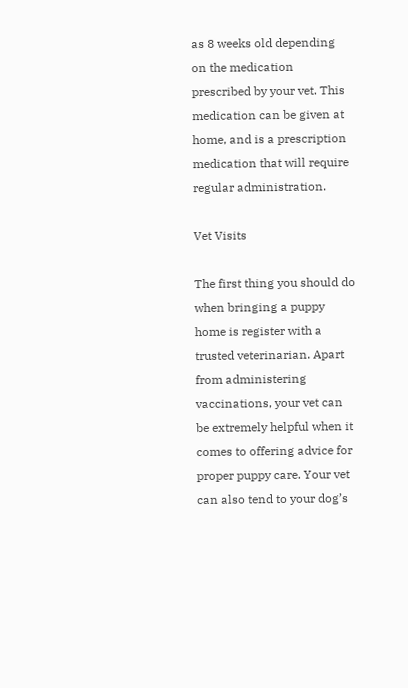as 8 weeks old depending on the medication prescribed by your vet. This medication can be given at home, and is a prescription medication that will require regular administration.

Vet Visits

The first thing you should do when bringing a puppy home is register with a trusted veterinarian. Apart from administering vaccinations, your vet can be extremely helpful when it comes to offering advice for proper puppy care. Your vet can also tend to your dog’s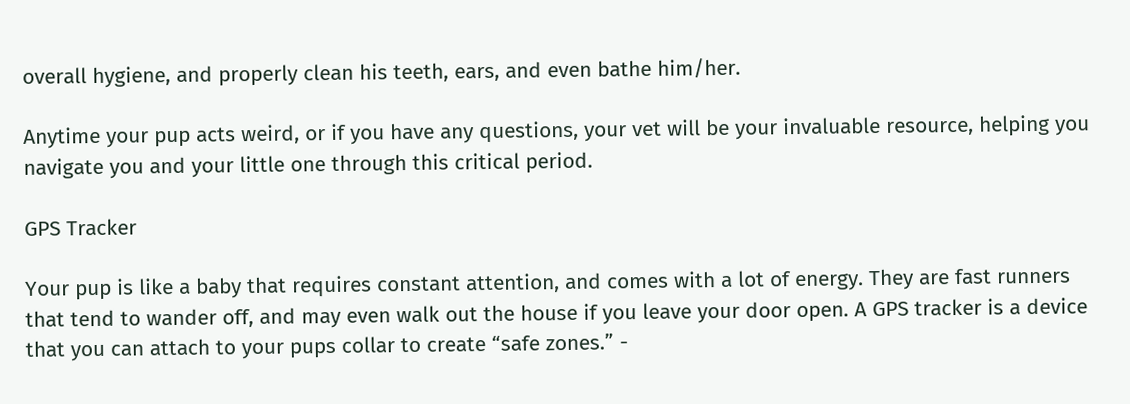overall hygiene, and properly clean his teeth, ears, and even bathe him/her.

Anytime your pup acts weird, or if you have any questions, your vet will be your invaluable resource, helping you navigate you and your little one through this critical period.

GPS Tracker

Your pup is like a baby that requires constant attention, and comes with a lot of energy. They are fast runners that tend to wander off, and may even walk out the house if you leave your door open. A GPS tracker is a device that you can attach to your pups collar to create “safe zones.” -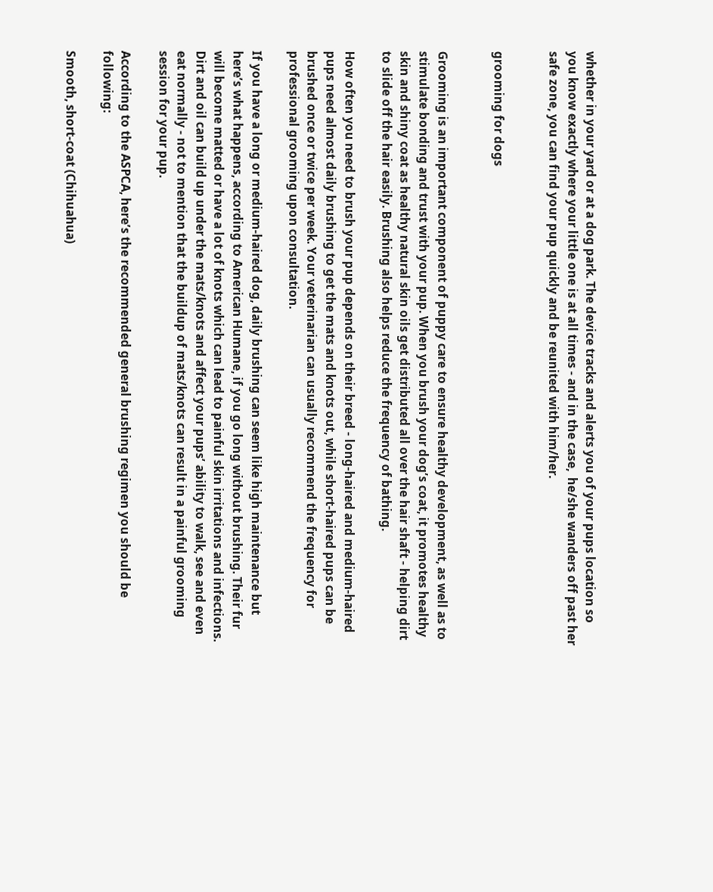whether in your yard or at a dog park. The device tracks and alerts you of your pups location so you know exactly where your little one is at all times - and in the case,  he/she wanders off past her safe zone, you can find your pup quickly and be reunited with him/her.


grooming for dogs


Grooming is an important component of puppy care to ensure healthy development, as well as to stimulate bonding and trust with your pup. When you brush your dog’s coat, it promotes healthy skin and shiny coat as healthy natural skin oils get distributed all over the hair shaft - helping dirt to slide off the hair easily. Brushing also helps reduce the frequency of bathing.

How often you need to brush your pup depends on their breed - long-haired and medium-haired pups need almost daily brushing to get the mats and knots out, while short-haired pups can be brushed once or twice per week. Your veterinarian can usually recommend the frequency for professional grooming upon consultation.

If you have a long or medium-haired dog, daily brushing can seem like high maintenance but here’s what happens, according to American Humane, if you go long without brushing. Their fur will become matted or have a lot of knots which can lead to painful skin irritations and infections. Dirt and oil can build up under the mats/knots and affect your pups’ ability to walk, see and even eat normally - not to mention that the buildup of mats/knots can result in a painful grooming session for your pup.

According to the ASPCA, here’s the recommended general brushing regimen you should be following:

Smooth, short-coat (Chihuahua)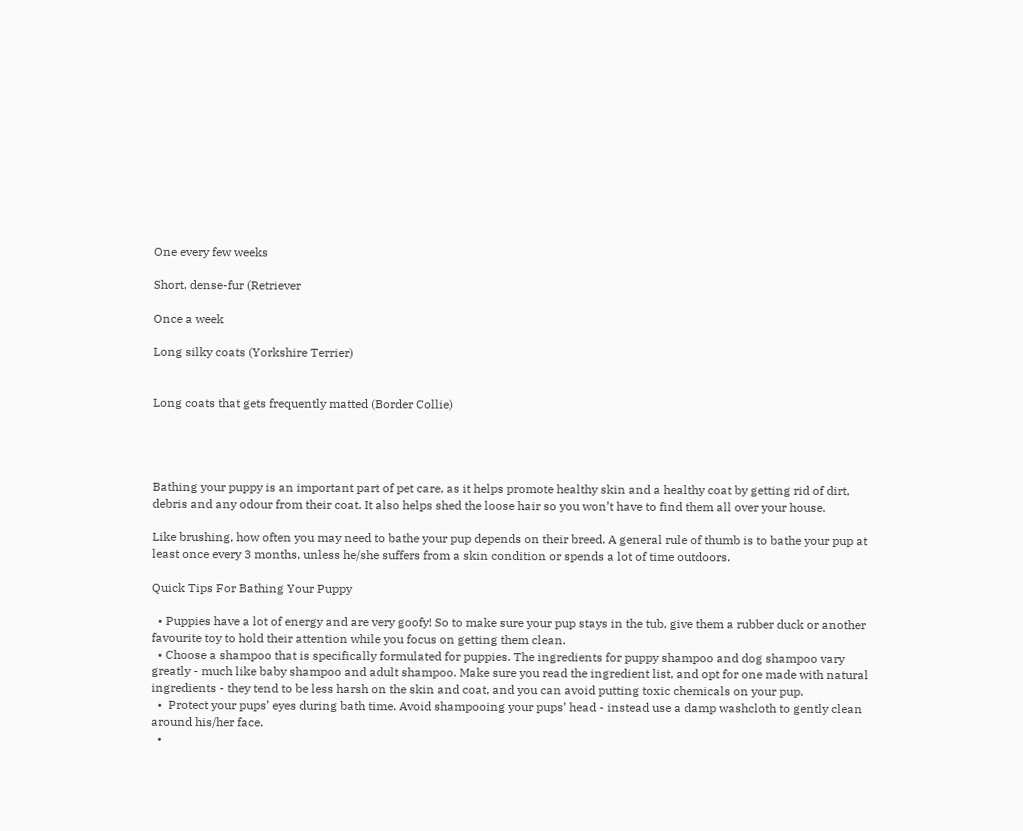One every few weeks

Short, dense-fur (Retriever

Once a week

Long silky coats (Yorkshire Terrier)


Long coats that gets frequently matted (Border Collie)




Bathing your puppy is an important part of pet care, as it helps promote healthy skin and a healthy coat by getting rid of dirt, debris and any odour from their coat. It also helps shed the loose hair so you won’t have to find them all over your house.

Like brushing, how often you may need to bathe your pup depends on their breed. A general rule of thumb is to bathe your pup at least once every 3 months, unless he/she suffers from a skin condition or spends a lot of time outdoors.

Quick Tips For Bathing Your Puppy

  • Puppies have a lot of energy and are very goofy! So to make sure your pup stays in the tub, give them a rubber duck or another favourite toy to hold their attention while you focus on getting them clean.
  • Choose a shampoo that is specifically formulated for puppies. The ingredients for puppy shampoo and dog shampoo vary greatly - much like baby shampoo and adult shampoo. Make sure you read the ingredient list, and opt for one made with natural ingredients - they tend to be less harsh on the skin and coat, and you can avoid putting toxic chemicals on your pup.
  •  Protect your pups’ eyes during bath time. Avoid shampooing your pups’ head - instead use a damp washcloth to gently clean around his/her face.
  •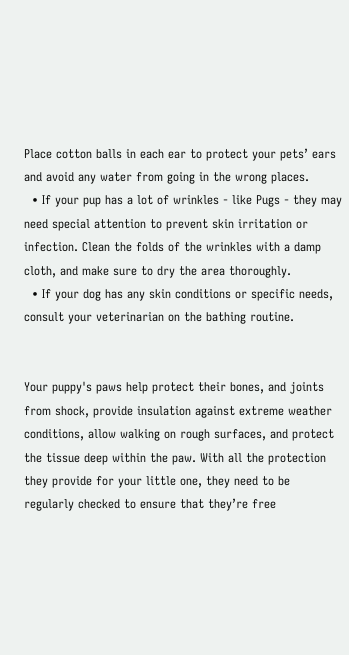Place cotton balls in each ear to protect your pets’ ears and avoid any water from going in the wrong places.
  • If your pup has a lot of wrinkles - like Pugs - they may need special attention to prevent skin irritation or infection. Clean the folds of the wrinkles with a damp cloth, and make sure to dry the area thoroughly.
  • If your dog has any skin conditions or specific needs, consult your veterinarian on the bathing routine.


Your puppy's paws help protect their bones, and joints from shock, provide insulation against extreme weather conditions, allow walking on rough surfaces, and protect the tissue deep within the paw. With all the protection they provide for your little one, they need to be regularly checked to ensure that they’re free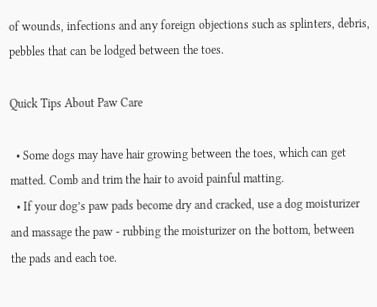of wounds, infections and any foreign objections such as splinters, debris, pebbles that can be lodged between the toes.

Quick Tips About Paw Care

  • Some dogs may have hair growing between the toes, which can get matted. Comb and trim the hair to avoid painful matting.
  • If your dog’s paw pads become dry and cracked, use a dog moisturizer and massage the paw - rubbing the moisturizer on the bottom, between the pads and each toe.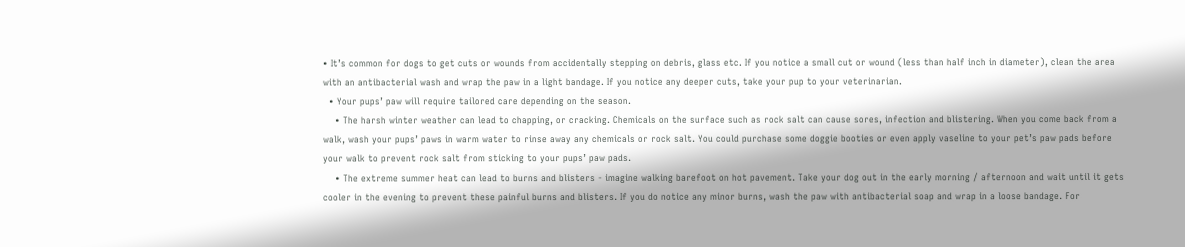• It’s common for dogs to get cuts or wounds from accidentally stepping on debris, glass etc. If you notice a small cut or wound (less than half inch in diameter), clean the area with an antibacterial wash and wrap the paw in a light bandage. If you notice any deeper cuts, take your pup to your veterinarian.
  • Your pups’ paw will require tailored care depending on the season.
    • The harsh winter weather can lead to chapping, or cracking. Chemicals on the surface such as rock salt can cause sores, infection and blistering. When you come back from a walk, wash your pups’ paws in warm water to rinse away any chemicals or rock salt. You could purchase some doggie booties or even apply vaseline to your pet’s paw pads before your walk to prevent rock salt from sticking to your pups’ paw pads.
    • The extreme summer heat can lead to burns and blisters - imagine walking barefoot on hot pavement. Take your dog out in the early morning / afternoon and wait until it gets cooler in the evening to prevent these painful burns and blisters. If you do notice any minor burns, wash the paw with antibacterial soap and wrap in a loose bandage. For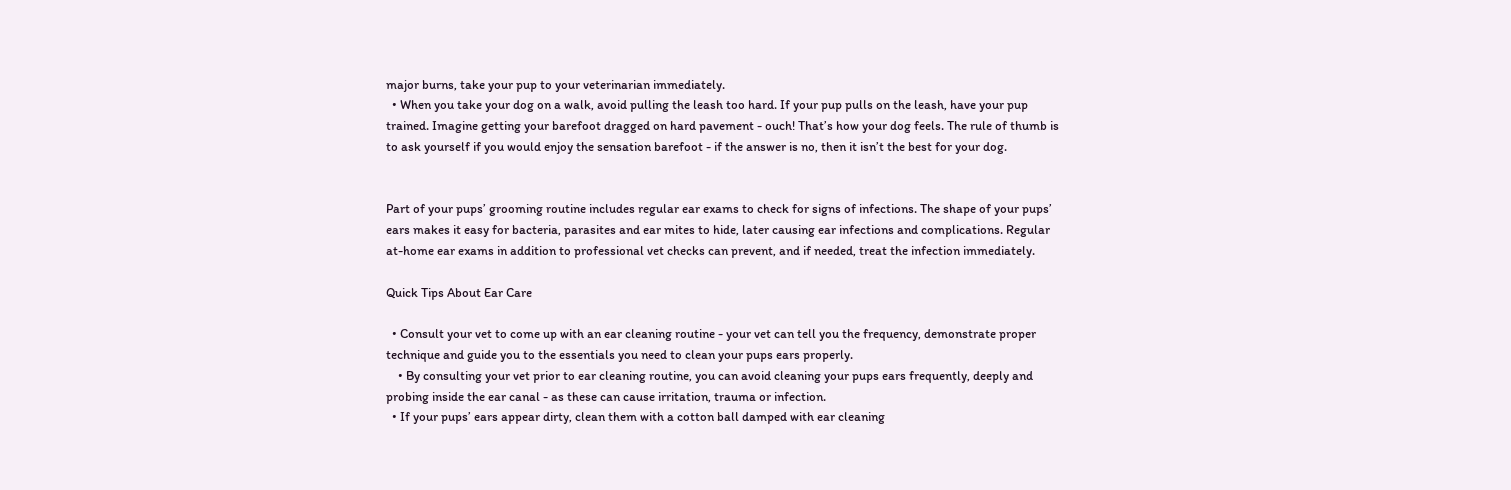major burns, take your pup to your veterinarian immediately.
  • When you take your dog on a walk, avoid pulling the leash too hard. If your pup pulls on the leash, have your pup trained. Imagine getting your barefoot dragged on hard pavement - ouch! That’s how your dog feels. The rule of thumb is to ask yourself if you would enjoy the sensation barefoot - if the answer is no, then it isn’t the best for your dog.


Part of your pups’ grooming routine includes regular ear exams to check for signs of infections. The shape of your pups’ ears makes it easy for bacteria, parasites and ear mites to hide, later causing ear infections and complications. Regular at-home ear exams in addition to professional vet checks can prevent, and if needed, treat the infection immediately.

Quick Tips About Ear Care

  • Consult your vet to come up with an ear cleaning routine - your vet can tell you the frequency, demonstrate proper technique and guide you to the essentials you need to clean your pups ears properly.
    • By consulting your vet prior to ear cleaning routine, you can avoid cleaning your pups ears frequently, deeply and probing inside the ear canal - as these can cause irritation, trauma or infection.
  • If your pups’ ears appear dirty, clean them with a cotton ball damped with ear cleaning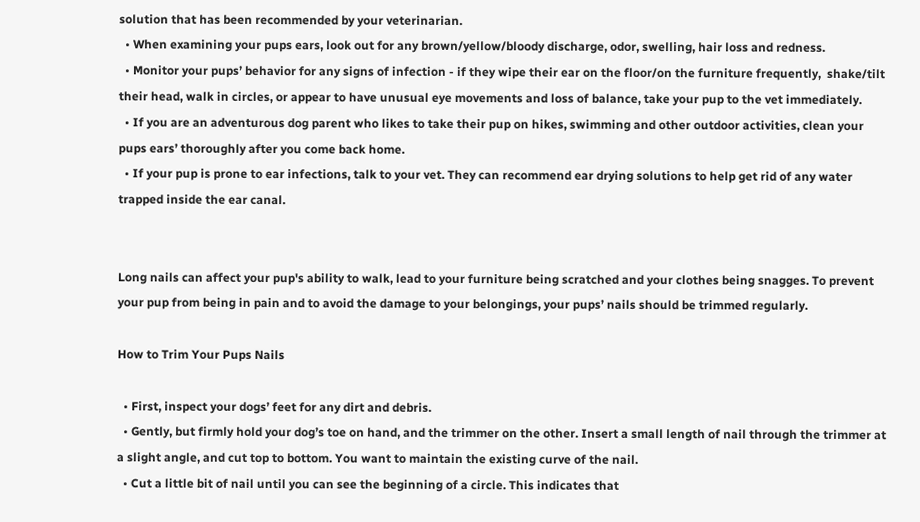solution that has been recommended by your veterinarian.
  • When examining your pups ears, look out for any brown/yellow/bloody discharge, odor, swelling, hair loss and redness.
  • Monitor your pups’ behavior for any signs of infection - if they wipe their ear on the floor/on the furniture frequently,  shake/tilt their head, walk in circles, or appear to have unusual eye movements and loss of balance, take your pup to the vet immediately.
  • If you are an adventurous dog parent who likes to take their pup on hikes, swimming and other outdoor activities, clean your pups ears’ thoroughly after you come back home.
  • If your pup is prone to ear infections, talk to your vet. They can recommend ear drying solutions to help get rid of any water trapped inside the ear canal.


Long nails can affect your pup's ability to walk, lead to your furniture being scratched and your clothes being snagges. To prevent your pup from being in pain and to avoid the damage to your belongings, your pups’ nails should be trimmed regularly.

How to Trim Your Pups Nails

  • First, inspect your dogs’ feet for any dirt and debris.
  • Gently, but firmly hold your dog’s toe on hand, and the trimmer on the other. Insert a small length of nail through the trimmer at a slight angle, and cut top to bottom. You want to maintain the existing curve of the nail.
  • Cut a little bit of nail until you can see the beginning of a circle. This indicates that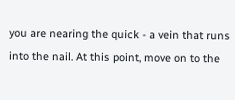you are nearing the quick - a vein that runs into the nail. At this point, move on to the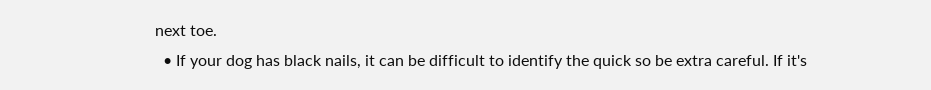next toe.
  • If your dog has black nails, it can be difficult to identify the quick so be extra careful. If it's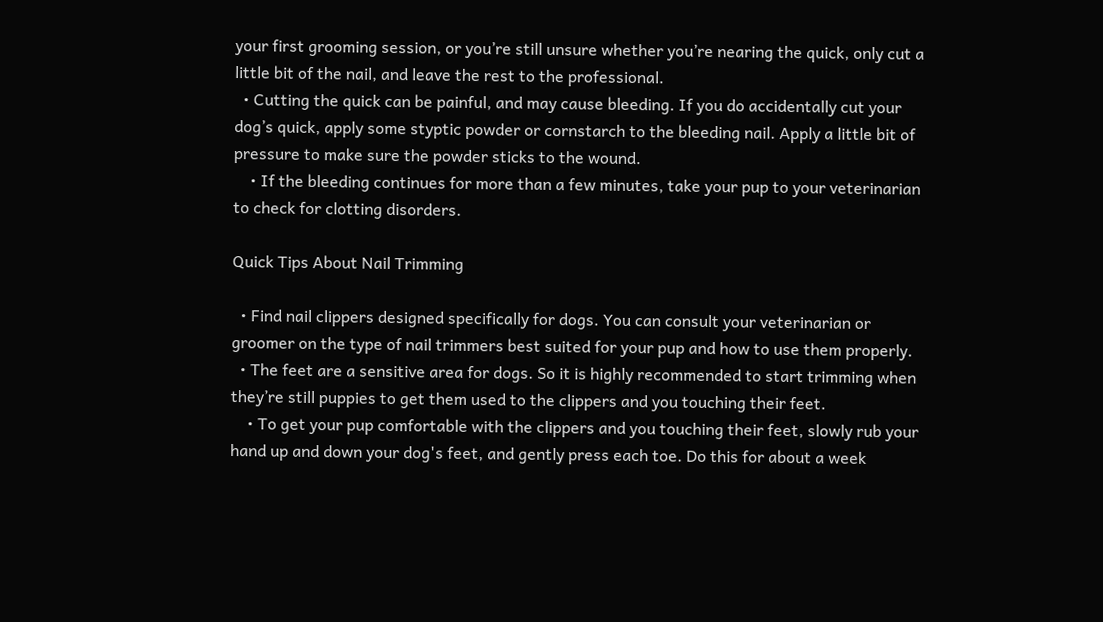your first grooming session, or you’re still unsure whether you’re nearing the quick, only cut a little bit of the nail, and leave the rest to the professional.
  • Cutting the quick can be painful, and may cause bleeding. If you do accidentally cut your dog’s quick, apply some styptic powder or cornstarch to the bleeding nail. Apply a little bit of pressure to make sure the powder sticks to the wound.
    • If the bleeding continues for more than a few minutes, take your pup to your veterinarian to check for clotting disorders.

Quick Tips About Nail Trimming

  • Find nail clippers designed specifically for dogs. You can consult your veterinarian or groomer on the type of nail trimmers best suited for your pup and how to use them properly.
  • The feet are a sensitive area for dogs. So it is highly recommended to start trimming when they’re still puppies to get them used to the clippers and you touching their feet.
    • To get your pup comfortable with the clippers and you touching their feet, slowly rub your hand up and down your dog's feet, and gently press each toe. Do this for about a week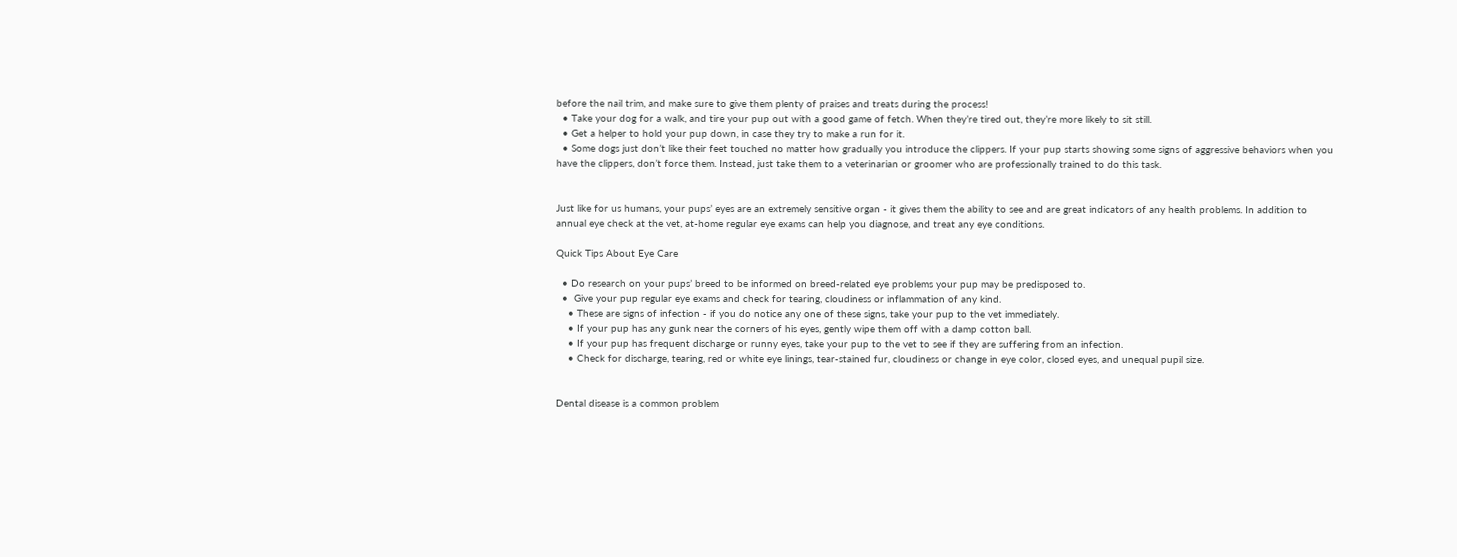before the nail trim, and make sure to give them plenty of praises and treats during the process!
  • Take your dog for a walk, and tire your pup out with a good game of fetch. When they’re tired out, they’re more likely to sit still.
  • Get a helper to hold your pup down, in case they try to make a run for it.
  • Some dogs just don’t like their feet touched no matter how gradually you introduce the clippers. If your pup starts showing some signs of aggressive behaviors when you have the clippers, don’t force them. Instead, just take them to a veterinarian or groomer who are professionally trained to do this task.


Just like for us humans, your pups’ eyes are an extremely sensitive organ - it gives them the ability to see and are great indicators of any health problems. In addition to annual eye check at the vet, at-home regular eye exams can help you diagnose, and treat any eye conditions.

Quick Tips About Eye Care

  • Do research on your pups’ breed to be informed on breed-related eye problems your pup may be predisposed to.
  •  Give your pup regular eye exams and check for tearing, cloudiness or inflammation of any kind.
    • These are signs of infection - if you do notice any one of these signs, take your pup to the vet immediately.
    • If your pup has any gunk near the corners of his eyes, gently wipe them off with a damp cotton ball.
    • If your pup has frequent discharge or runny eyes, take your pup to the vet to see if they are suffering from an infection.
    • Check for discharge, tearing, red or white eye linings, tear-stained fur, cloudiness or change in eye color, closed eyes, and unequal pupil size.


Dental disease is a common problem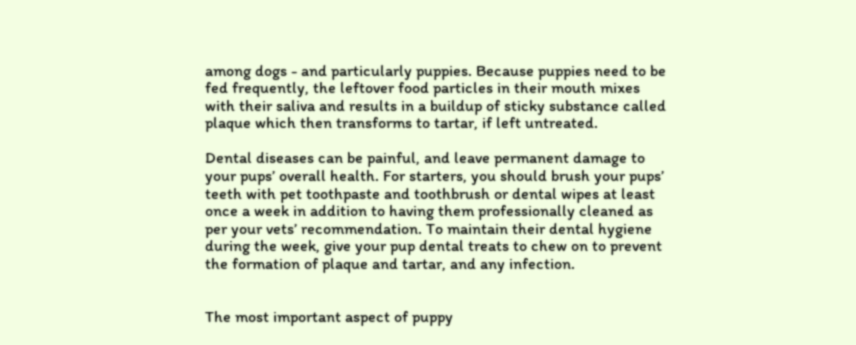among dogs - and particularly puppies. Because puppies need to be fed frequently, the leftover food particles in their mouth mixes with their saliva and results in a buildup of sticky substance called plaque which then transforms to tartar, if left untreated.

Dental diseases can be painful, and leave permanent damage to your pups’ overall health. For starters, you should brush your pups’ teeth with pet toothpaste and toothbrush or dental wipes at least once a week in addition to having them professionally cleaned as per your vets’ recommendation. To maintain their dental hygiene during the week, give your pup dental treats to chew on to prevent the formation of plaque and tartar, and any infection.


The most important aspect of puppy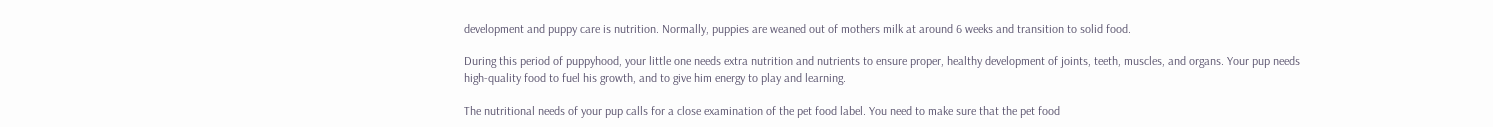development and puppy care is nutrition. Normally, puppies are weaned out of mothers milk at around 6 weeks and transition to solid food.

During this period of puppyhood, your little one needs extra nutrition and nutrients to ensure proper, healthy development of joints, teeth, muscles, and organs. Your pup needs high-quality food to fuel his growth, and to give him energy to play and learning.

The nutritional needs of your pup calls for a close examination of the pet food label. You need to make sure that the pet food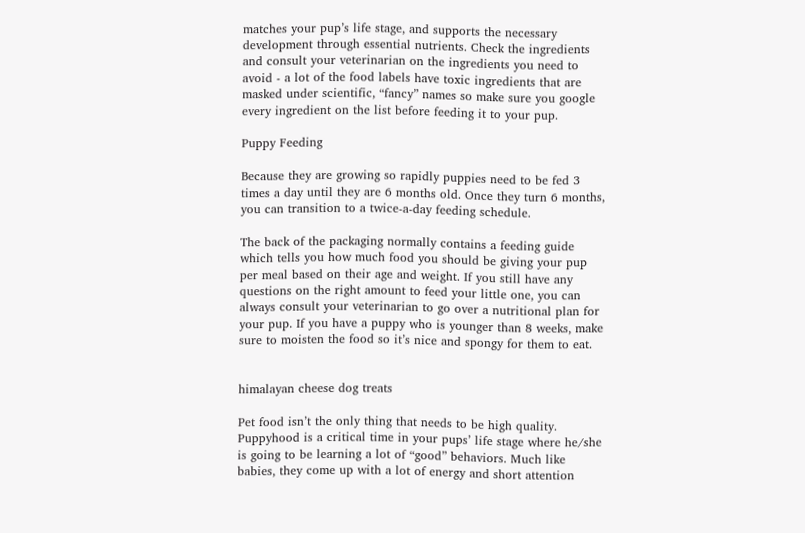matches your pup’s life stage, and supports the necessary development through essential nutrients. Check the ingredients and consult your veterinarian on the ingredients you need to avoid - a lot of the food labels have toxic ingredients that are masked under scientific, “fancy” names so make sure you google every ingredient on the list before feeding it to your pup.

Puppy Feeding

Because they are growing so rapidly puppies need to be fed 3 times a day until they are 6 months old. Once they turn 6 months, you can transition to a twice-a-day feeding schedule.

The back of the packaging normally contains a feeding guide which tells you how much food you should be giving your pup per meal based on their age and weight. If you still have any questions on the right amount to feed your little one, you can always consult your veterinarian to go over a nutritional plan for your pup. If you have a puppy who is younger than 8 weeks, make sure to moisten the food so it’s nice and spongy for them to eat.


himalayan cheese dog treats

Pet food isn’t the only thing that needs to be high quality. Puppyhood is a critical time in your pups’ life stage where he/she is going to be learning a lot of “good” behaviors. Much like babies, they come up with a lot of energy and short attention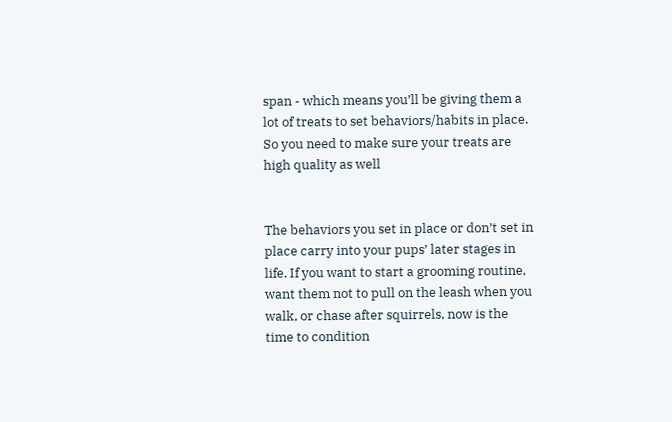span - which means you’ll be giving them a lot of treats to set behaviors/habits in place. So you need to make sure your treats are high quality as well


The behaviors you set in place or don’t set in place carry into your pups’ later stages in life. If you want to start a grooming routine, want them not to pull on the leash when you walk, or chase after squirrels, now is the time to condition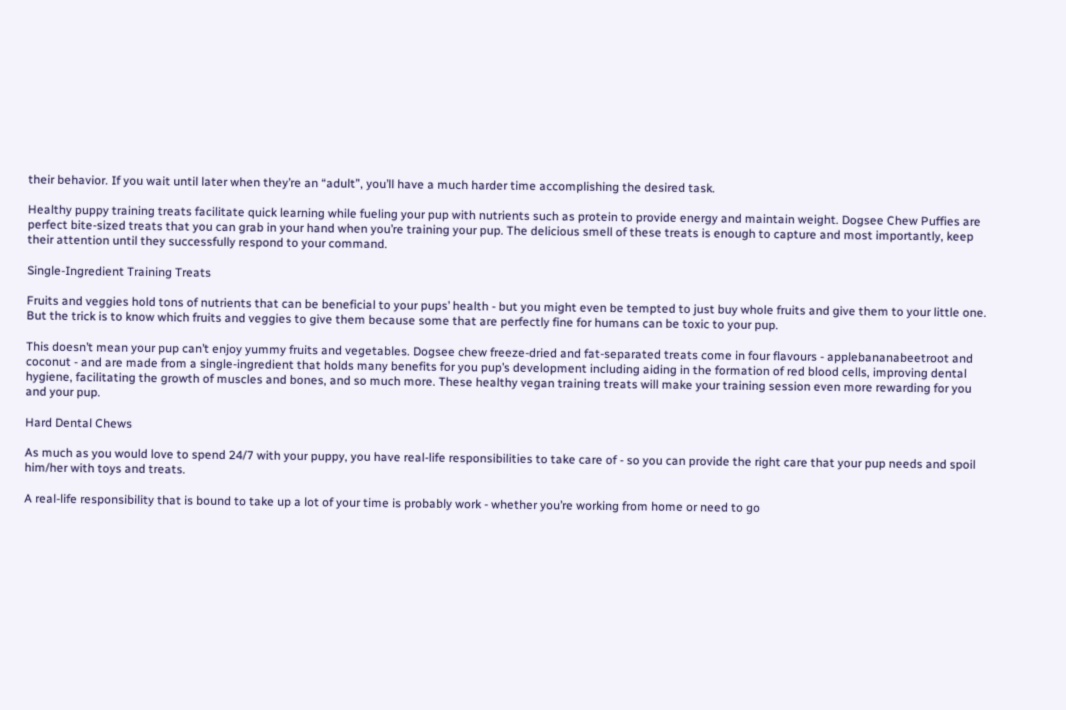their behavior. If you wait until later when they’re an “adult”, you’ll have a much harder time accomplishing the desired task.

Healthy puppy training treats facilitate quick learning while fueling your pup with nutrients such as protein to provide energy and maintain weight. Dogsee Chew Puffies are perfect bite-sized treats that you can grab in your hand when you’re training your pup. The delicious smell of these treats is enough to capture and most importantly, keep their attention until they successfully respond to your command.

Single-Ingredient Training Treats

Fruits and veggies hold tons of nutrients that can be beneficial to your pups’ health - but you might even be tempted to just buy whole fruits and give them to your little one. But the trick is to know which fruits and veggies to give them because some that are perfectly fine for humans can be toxic to your pup.

This doesn’t mean your pup can’t enjoy yummy fruits and vegetables. Dogsee chew freeze-dried and fat-separated treats come in four flavours - applebananabeetroot and coconut - and are made from a single-ingredient that holds many benefits for you pup’s development including aiding in the formation of red blood cells, improving dental hygiene, facilitating the growth of muscles and bones, and so much more. These healthy vegan training treats will make your training session even more rewarding for you and your pup.

Hard Dental Chews

As much as you would love to spend 24/7 with your puppy, you have real-life responsibilities to take care of - so you can provide the right care that your pup needs and spoil him/her with toys and treats.

A real-life responsibility that is bound to take up a lot of your time is probably work - whether you’re working from home or need to go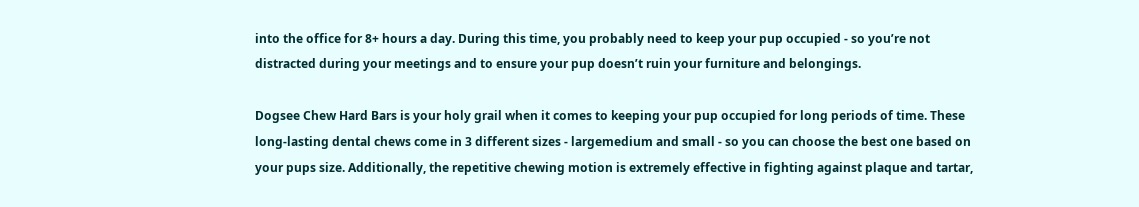into the office for 8+ hours a day. During this time, you probably need to keep your pup occupied - so you’re not distracted during your meetings and to ensure your pup doesn’t ruin your furniture and belongings.

Dogsee Chew Hard Bars is your holy grail when it comes to keeping your pup occupied for long periods of time. These long-lasting dental chews come in 3 different sizes - largemedium and small - so you can choose the best one based on your pups size. Additionally, the repetitive chewing motion is extremely effective in fighting against plaque and tartar,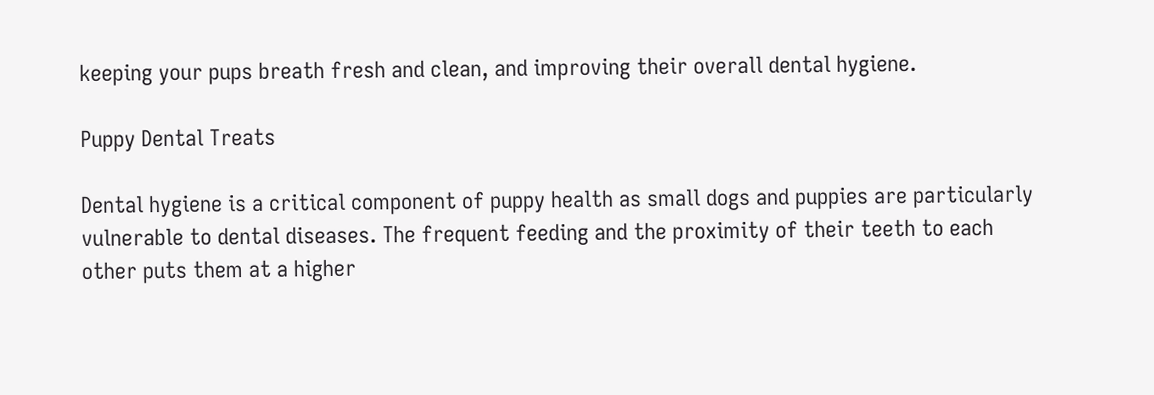keeping your pups breath fresh and clean, and improving their overall dental hygiene.

Puppy Dental Treats

Dental hygiene is a critical component of puppy health as small dogs and puppies are particularly vulnerable to dental diseases. The frequent feeding and the proximity of their teeth to each other puts them at a higher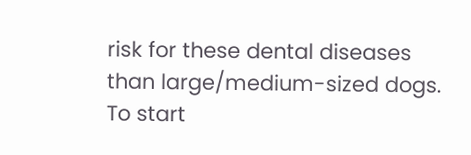risk for these dental diseases than large/medium-sized dogs. To start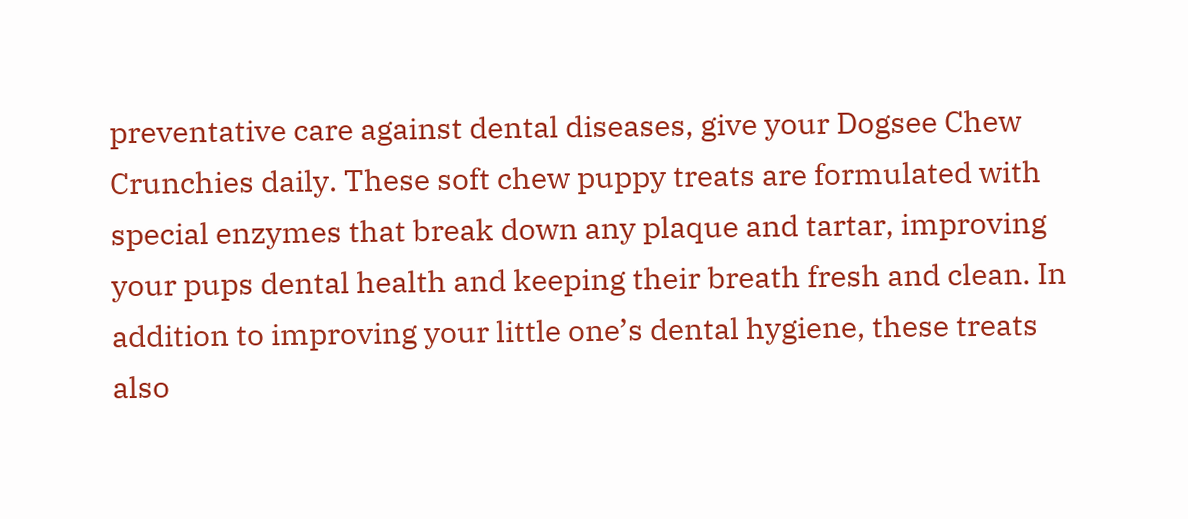preventative care against dental diseases, give your Dogsee Chew Crunchies daily. These soft chew puppy treats are formulated with special enzymes that break down any plaque and tartar, improving your pups dental health and keeping their breath fresh and clean. In addition to improving your little one’s dental hygiene, these treats also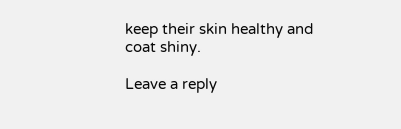keep their skin healthy and coat shiny.

Leave a reply